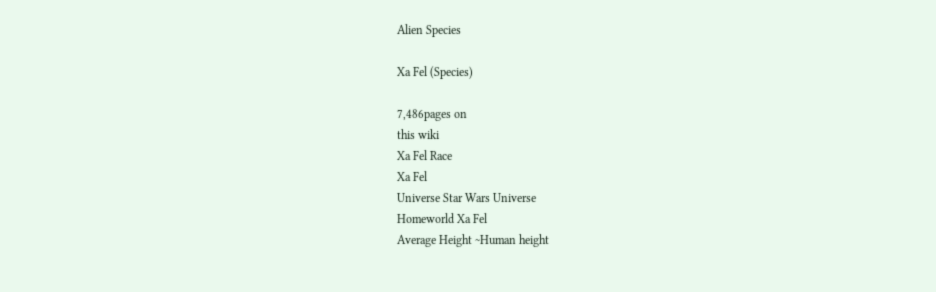Alien Species

Xa Fel (Species)

7,486pages on
this wiki
Xa Fel Race
Xa Fel
Universe Star Wars Universe
Homeworld Xa Fel
Average Height ~Human height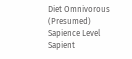Diet Omnivorous (Presumed)
Sapience Level Sapient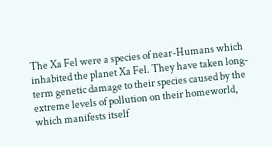The Xa Fel were a species of near-Humans which inhabited the planet Xa Fel. They have taken long-term genetic damage to their species caused by the extreme levels of pollution on their homeworld, which manifests itself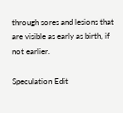through sores and lesions that are visible as early as birth, if not earlier.

Speculation Edit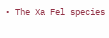• The Xa Fel species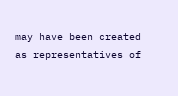may have been created as representatives of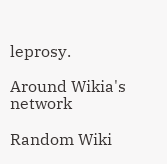leprosy.

Around Wikia's network

Random Wiki